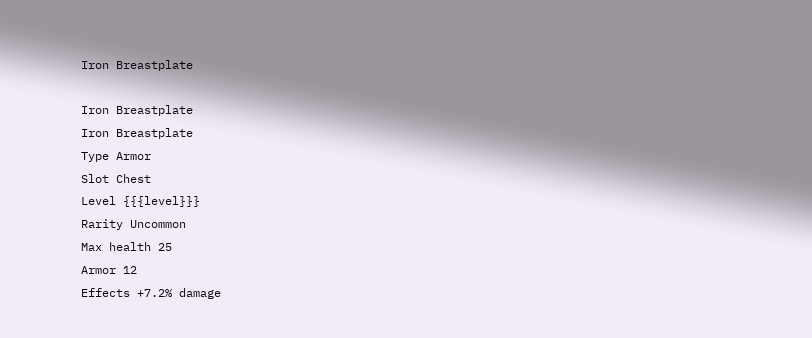Iron Breastplate

Iron Breastplate
Iron Breastplate
Type Armor
Slot Chest
Level {{{level}}}
Rarity Uncommon
Max health 25
Armor 12
Effects +7.2% damage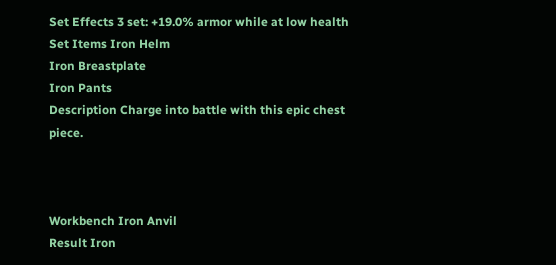Set Effects 3 set: +19.0% armor while at low health
Set Items Iron Helm
Iron Breastplate
Iron Pants
Description Charge into battle with this epic chest piece.



Workbench Iron Anvil
Result Iron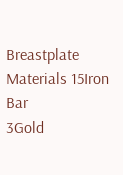Breastplate
Materials 15Iron Bar
3Gold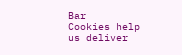Bar
Cookies help us deliver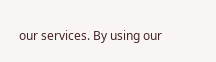our services. By using our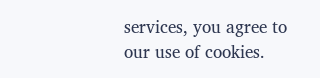services, you agree to our use of cookies.